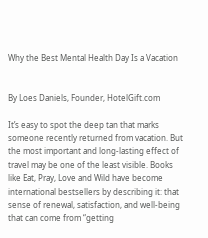Why the Best Mental Health Day Is a Vacation


By Loes Daniels, Founder, HotelGift.com

It’s easy to spot the deep tan that marks someone recently returned from vacation. But the most important and long-lasting effect of travel may be one of the least visible. Books like Eat, Pray, Love and Wild have become international bestsellers by describing it: that sense of renewal, satisfaction, and well-being that can come from “getting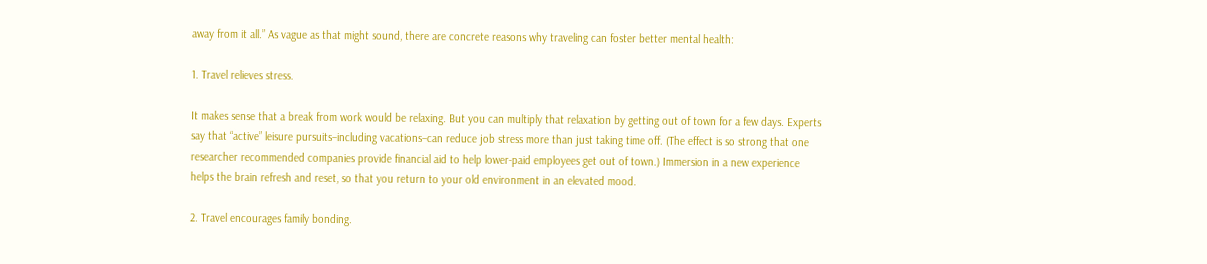away from it all.” As vague as that might sound, there are concrete reasons why traveling can foster better mental health:

1. Travel relieves stress.

It makes sense that a break from work would be relaxing. But you can multiply that relaxation by getting out of town for a few days. Experts say that “active” leisure pursuits–including vacations–can reduce job stress more than just taking time off. (The effect is so strong that one researcher recommended companies provide financial aid to help lower-paid employees get out of town.) Immersion in a new experience helps the brain refresh and reset, so that you return to your old environment in an elevated mood.

2. Travel encourages family bonding.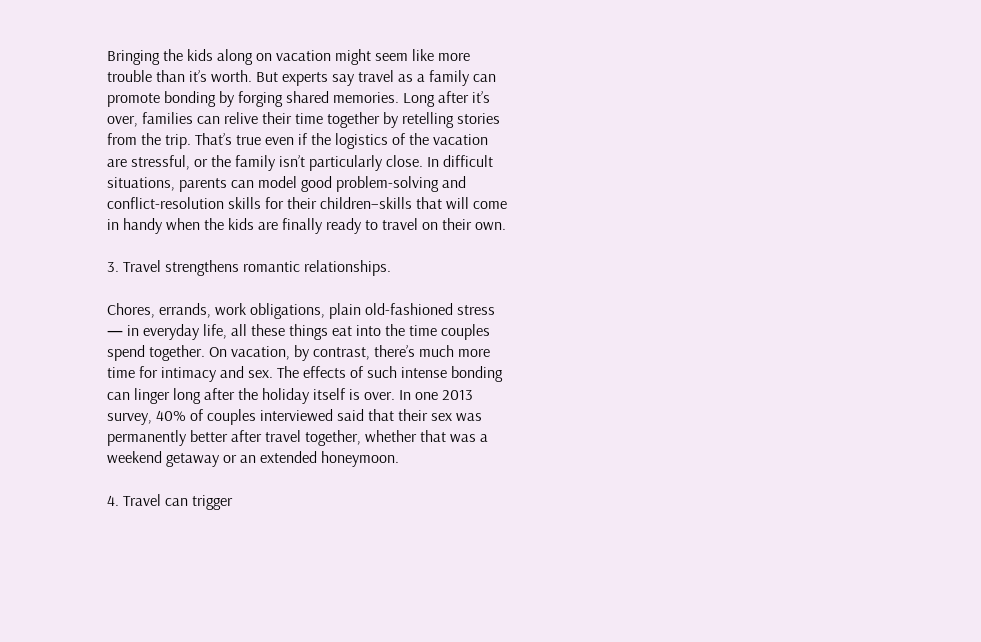Bringing the kids along on vacation might seem like more trouble than it’s worth. But experts say travel as a family can promote bonding by forging shared memories. Long after it’s over, families can relive their time together by retelling stories from the trip. That’s true even if the logistics of the vacation are stressful, or the family isn’t particularly close. In difficult situations, parents can model good problem-solving and conflict-resolution skills for their children–skills that will come in handy when the kids are finally ready to travel on their own.

3. Travel strengthens romantic relationships.

Chores, errands, work obligations, plain old-fashioned stress — in everyday life, all these things eat into the time couples spend together. On vacation, by contrast, there’s much more time for intimacy and sex. The effects of such intense bonding can linger long after the holiday itself is over. In one 2013 survey, 40% of couples interviewed said that their sex was permanently better after travel together, whether that was a weekend getaway or an extended honeymoon.

4. Travel can trigger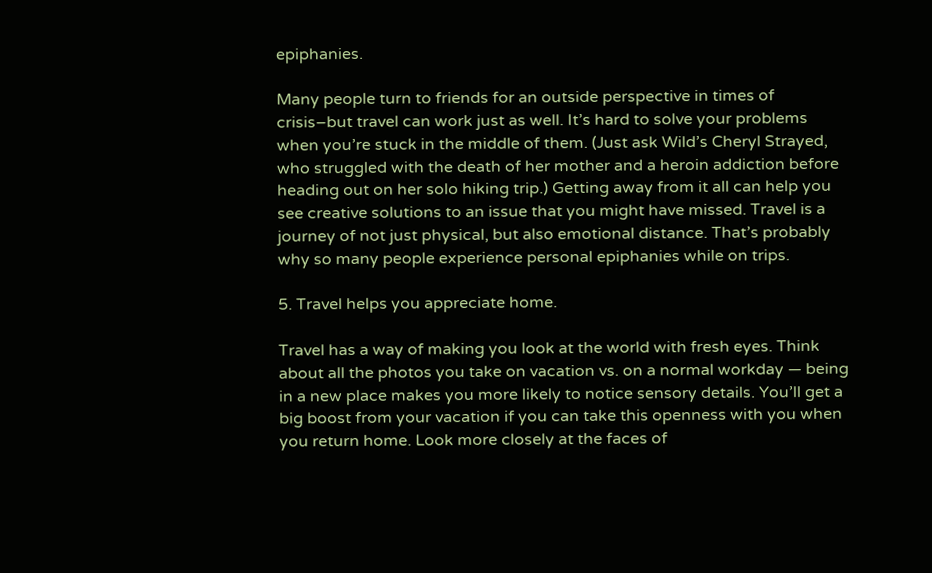epiphanies.

Many people turn to friends for an outside perspective in times of crisis–but travel can work just as well. It’s hard to solve your problems when you’re stuck in the middle of them. (Just ask Wild’s Cheryl Strayed, who struggled with the death of her mother and a heroin addiction before heading out on her solo hiking trip.) Getting away from it all can help you see creative solutions to an issue that you might have missed. Travel is a journey of not just physical, but also emotional distance. That’s probably why so many people experience personal epiphanies while on trips.

5. Travel helps you appreciate home.

Travel has a way of making you look at the world with fresh eyes. Think about all the photos you take on vacation vs. on a normal workday — being in a new place makes you more likely to notice sensory details. You’ll get a big boost from your vacation if you can take this openness with you when you return home. Look more closely at the faces of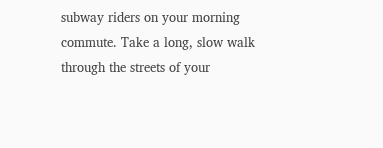subway riders on your morning commute. Take a long, slow walk through the streets of your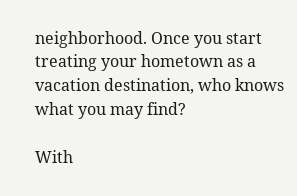neighborhood. Once you start treating your hometown as a vacation destination, who knows what you may find?

With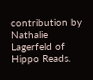contribution by Nathalie Lagerfeld of Hippo Reads.